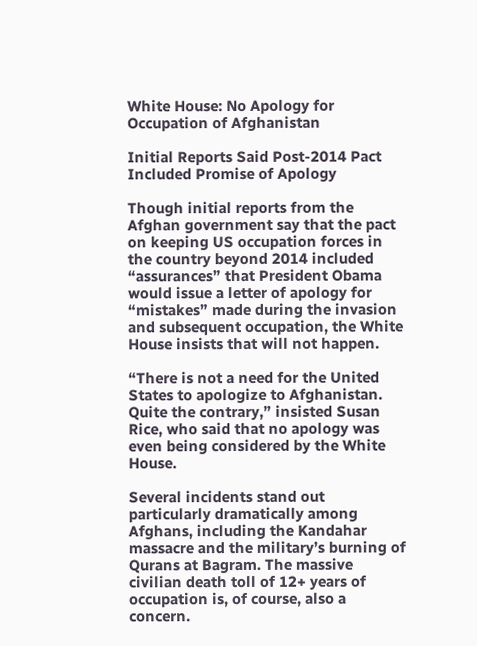White House: No Apology for Occupation of Afghanistan

Initial Reports Said Post-2014 Pact Included Promise of Apology

Though initial reports from the Afghan government say that the pact on keeping US occupation forces in the country beyond 2014 included “assurances” that President Obama would issue a letter of apology for “mistakes” made during the invasion and subsequent occupation, the White House insists that will not happen.

“There is not a need for the United States to apologize to Afghanistan. Quite the contrary,” insisted Susan Rice, who said that no apology was even being considered by the White House.

Several incidents stand out particularly dramatically among Afghans, including the Kandahar massacre and the military’s burning of Qurans at Bagram. The massive civilian death toll of 12+ years of occupation is, of course, also a concern.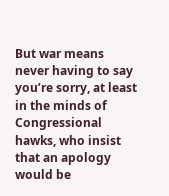But war means never having to say you’re sorry, at least in the minds of Congressional hawks, who insist that an apology would be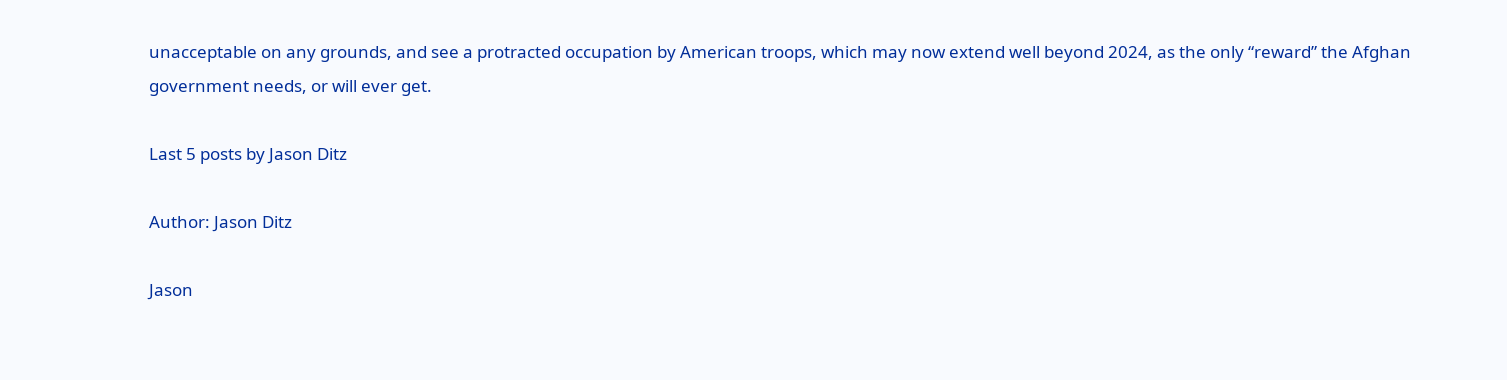unacceptable on any grounds, and see a protracted occupation by American troops, which may now extend well beyond 2024, as the only “reward” the Afghan government needs, or will ever get.

Last 5 posts by Jason Ditz

Author: Jason Ditz

Jason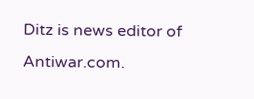Ditz is news editor of Antiwar.com.